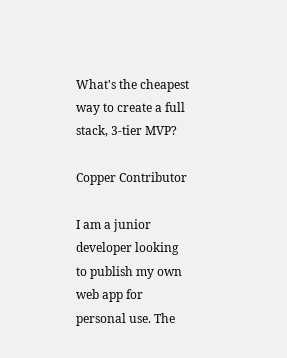What's the cheapest way to create a full stack, 3-tier MVP?

Copper Contributor

I am a junior developer looking to publish my own web app for personal use. The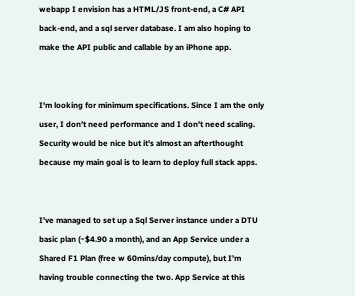webapp I envision has a HTML/JS front-end, a C# API back-end, and a sql server database. I am also hoping to make the API public and callable by an iPhone app.


I'm looking for minimum specifications. Since I am the only user, I don't need performance and I don't need scaling. Security would be nice but it's almost an afterthought because my main goal is to learn to deploy full stack apps.


I've managed to set up a Sql Server instance under a DTU basic plan (~$4.90 a month), and an App Service under a Shared F1 Plan (free w 60mins/day compute), but I'm having trouble connecting the two. App Service at this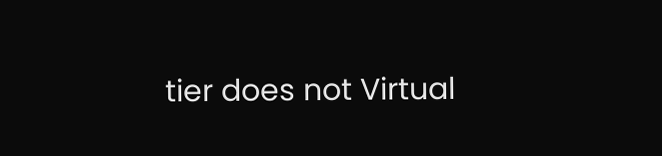tier does not Virtual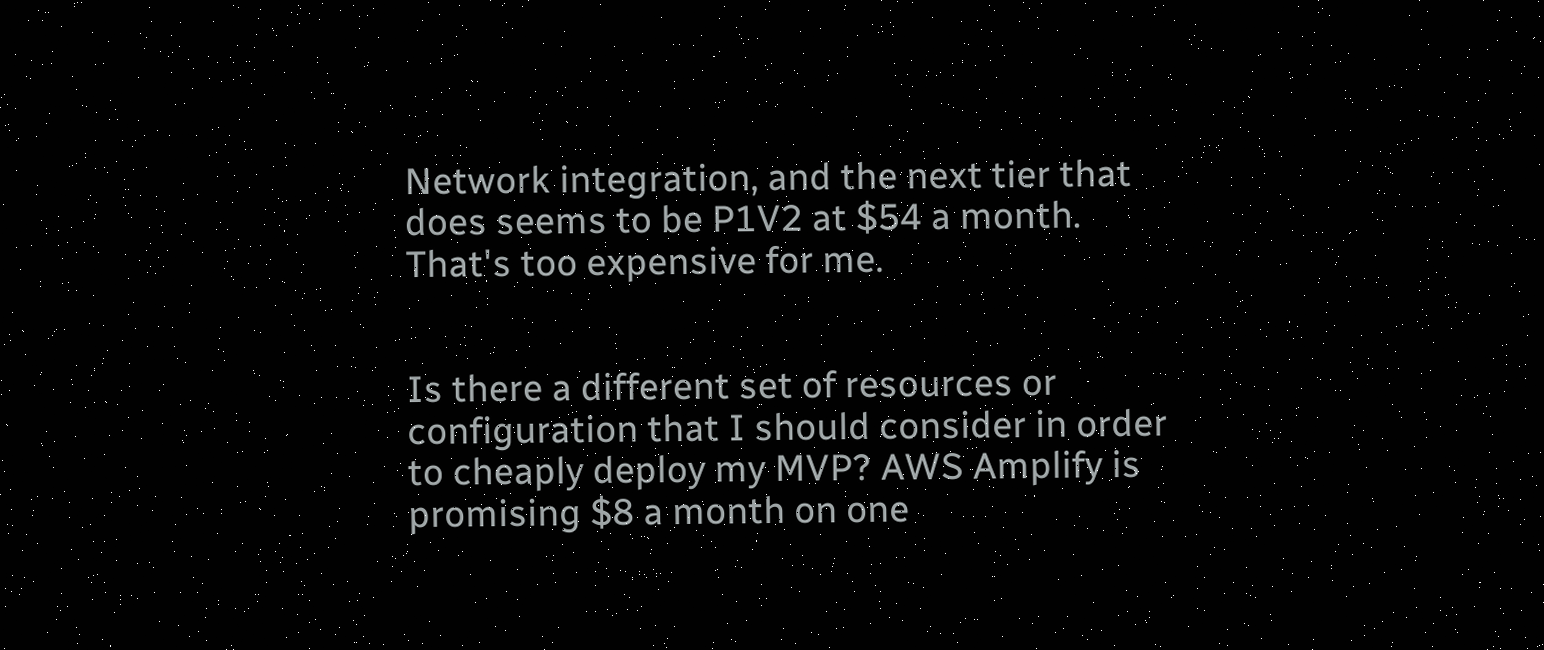Network integration, and the next tier that does seems to be P1V2 at $54 a month. That's too expensive for me.


Is there a different set of resources or configuration that I should consider in order to cheaply deploy my MVP? AWS Amplify is promising $8 a month on one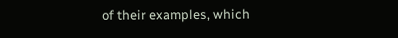of their examples, which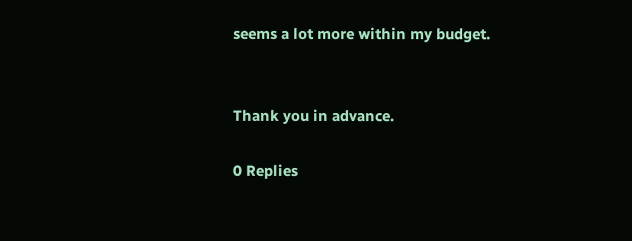seems a lot more within my budget.


Thank you in advance.

0 Replies